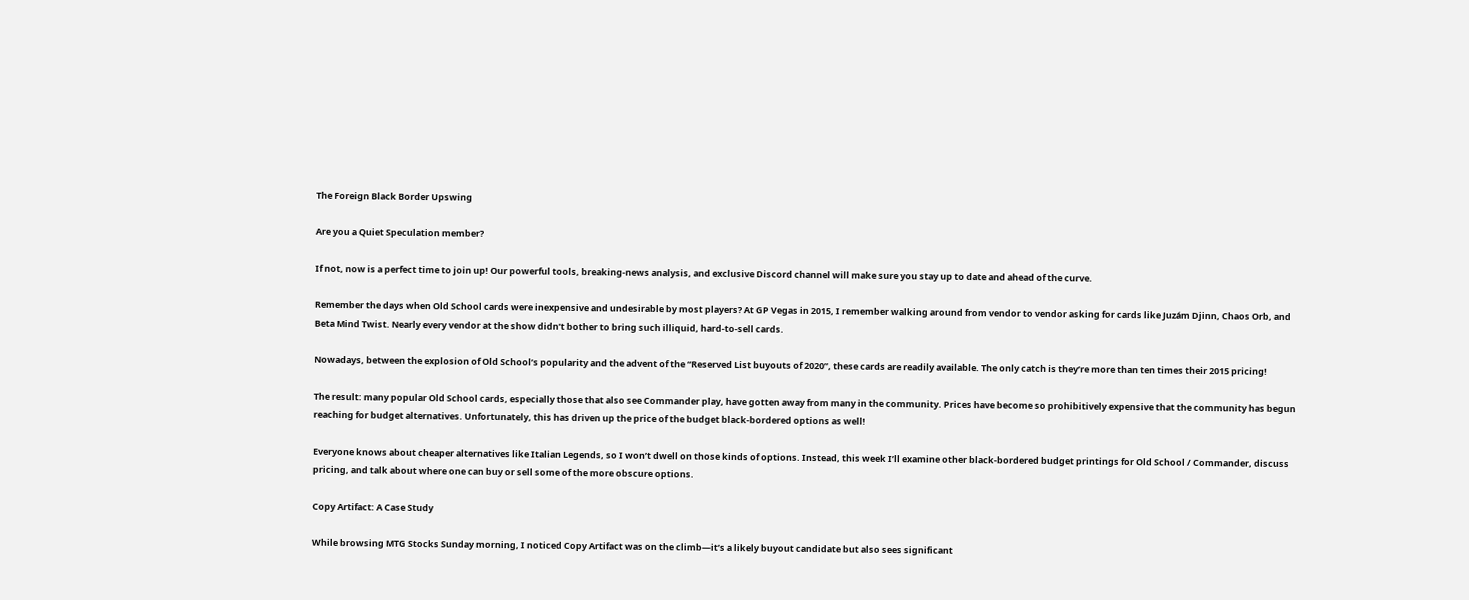The Foreign Black Border Upswing

Are you a Quiet Speculation member?

If not, now is a perfect time to join up! Our powerful tools, breaking-news analysis, and exclusive Discord channel will make sure you stay up to date and ahead of the curve.

Remember the days when Old School cards were inexpensive and undesirable by most players? At GP Vegas in 2015, I remember walking around from vendor to vendor asking for cards like Juzám Djinn, Chaos Orb, and Beta Mind Twist. Nearly every vendor at the show didn’t bother to bring such illiquid, hard-to-sell cards.

Nowadays, between the explosion of Old School’s popularity and the advent of the “Reserved List buyouts of 2020”, these cards are readily available. The only catch is they’re more than ten times their 2015 pricing!

The result: many popular Old School cards, especially those that also see Commander play, have gotten away from many in the community. Prices have become so prohibitively expensive that the community has begun reaching for budget alternatives. Unfortunately, this has driven up the price of the budget black-bordered options as well!

Everyone knows about cheaper alternatives like Italian Legends, so I won’t dwell on those kinds of options. Instead, this week I’ll examine other black-bordered budget printings for Old School / Commander, discuss pricing, and talk about where one can buy or sell some of the more obscure options.

Copy Artifact: A Case Study

While browsing MTG Stocks Sunday morning, I noticed Copy Artifact was on the climb—it’s a likely buyout candidate but also sees significant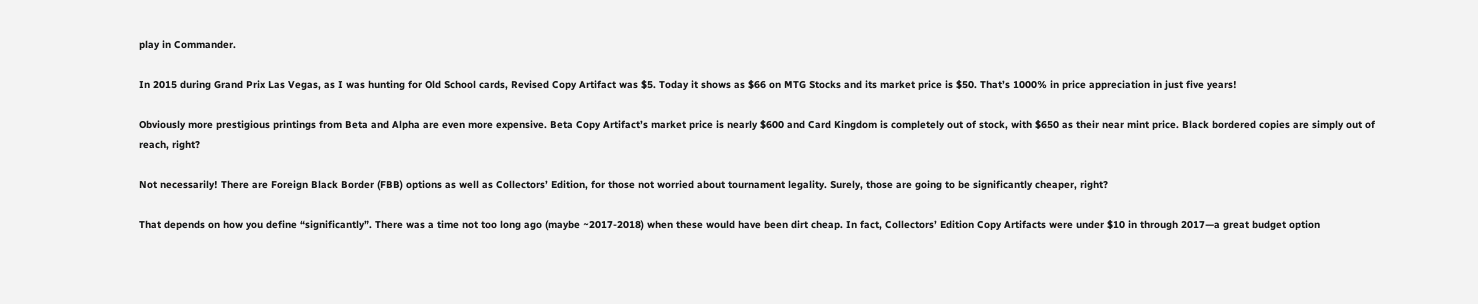play in Commander.

In 2015 during Grand Prix Las Vegas, as I was hunting for Old School cards, Revised Copy Artifact was $5. Today it shows as $66 on MTG Stocks and its market price is $50. That’s 1000% in price appreciation in just five years!

Obviously more prestigious printings from Beta and Alpha are even more expensive. Beta Copy Artifact’s market price is nearly $600 and Card Kingdom is completely out of stock, with $650 as their near mint price. Black bordered copies are simply out of reach, right?

Not necessarily! There are Foreign Black Border (FBB) options as well as Collectors’ Edition, for those not worried about tournament legality. Surely, those are going to be significantly cheaper, right?

That depends on how you define “significantly”. There was a time not too long ago (maybe ~2017-2018) when these would have been dirt cheap. In fact, Collectors’ Edition Copy Artifacts were under $10 in through 2017—a great budget option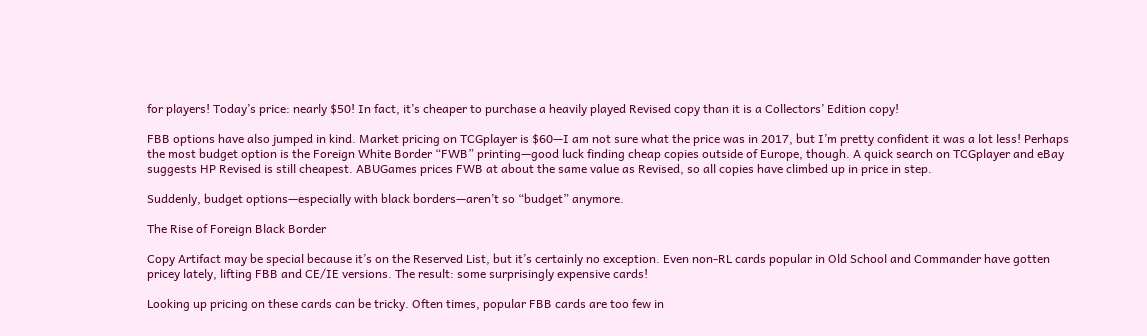for players! Today’s price: nearly $50! In fact, it’s cheaper to purchase a heavily played Revised copy than it is a Collectors’ Edition copy!

FBB options have also jumped in kind. Market pricing on TCGplayer is $60—I am not sure what the price was in 2017, but I’m pretty confident it was a lot less! Perhaps the most budget option is the Foreign White Border “FWB” printing—good luck finding cheap copies outside of Europe, though. A quick search on TCGplayer and eBay suggests HP Revised is still cheapest. ABUGames prices FWB at about the same value as Revised, so all copies have climbed up in price in step.

Suddenly, budget options—especially with black borders—aren’t so “budget” anymore.

The Rise of Foreign Black Border

Copy Artifact may be special because it’s on the Reserved List, but it’s certainly no exception. Even non-RL cards popular in Old School and Commander have gotten pricey lately, lifting FBB and CE/IE versions. The result: some surprisingly expensive cards!

Looking up pricing on these cards can be tricky. Often times, popular FBB cards are too few in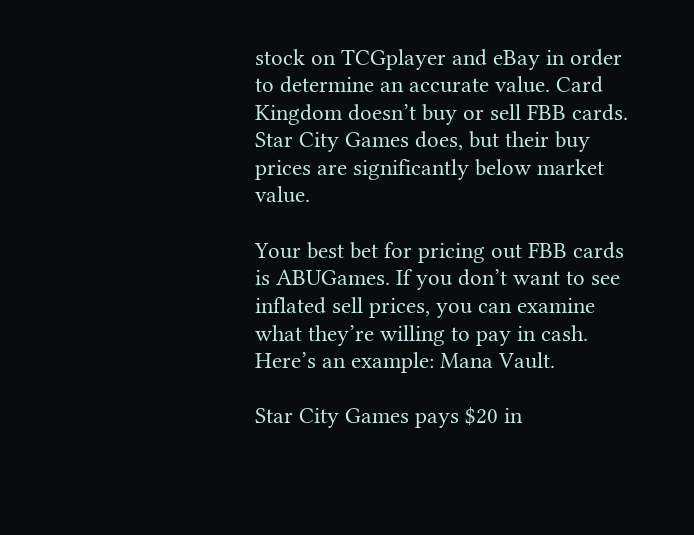stock on TCGplayer and eBay in order to determine an accurate value. Card Kingdom doesn’t buy or sell FBB cards. Star City Games does, but their buy prices are significantly below market value.

Your best bet for pricing out FBB cards is ABUGames. If you don’t want to see inflated sell prices, you can examine what they’re willing to pay in cash. Here’s an example: Mana Vault.

Star City Games pays $20 in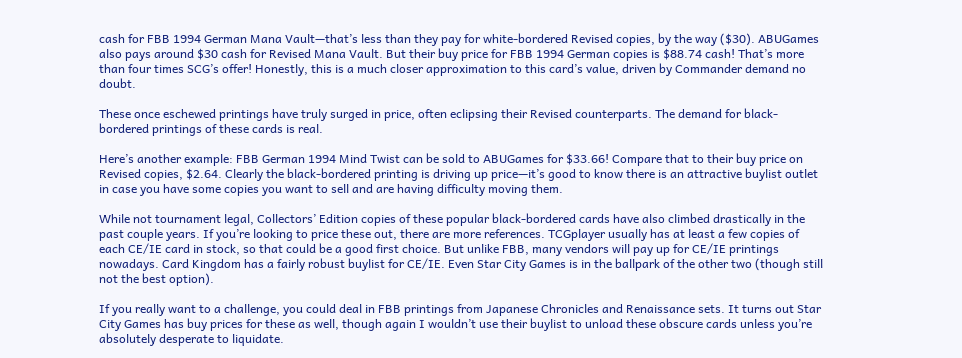cash for FBB 1994 German Mana Vault—that’s less than they pay for white-bordered Revised copies, by the way ($30). ABUGames also pays around $30 cash for Revised Mana Vault. But their buy price for FBB 1994 German copies is $88.74 cash! That’s more than four times SCG’s offer! Honestly, this is a much closer approximation to this card’s value, driven by Commander demand no doubt.

These once eschewed printings have truly surged in price, often eclipsing their Revised counterparts. The demand for black-bordered printings of these cards is real.

Here’s another example: FBB German 1994 Mind Twist can be sold to ABUGames for $33.66! Compare that to their buy price on Revised copies, $2.64. Clearly the black-bordered printing is driving up price—it’s good to know there is an attractive buylist outlet in case you have some copies you want to sell and are having difficulty moving them.

While not tournament legal, Collectors’ Edition copies of these popular black-bordered cards have also climbed drastically in the past couple years. If you’re looking to price these out, there are more references. TCGplayer usually has at least a few copies of each CE/IE card in stock, so that could be a good first choice. But unlike FBB, many vendors will pay up for CE/IE printings nowadays. Card Kingdom has a fairly robust buylist for CE/IE. Even Star City Games is in the ballpark of the other two (though still not the best option).

If you really want to a challenge, you could deal in FBB printings from Japanese Chronicles and Renaissance sets. It turns out Star City Games has buy prices for these as well, though again I wouldn’t use their buylist to unload these obscure cards unless you’re absolutely desperate to liquidate.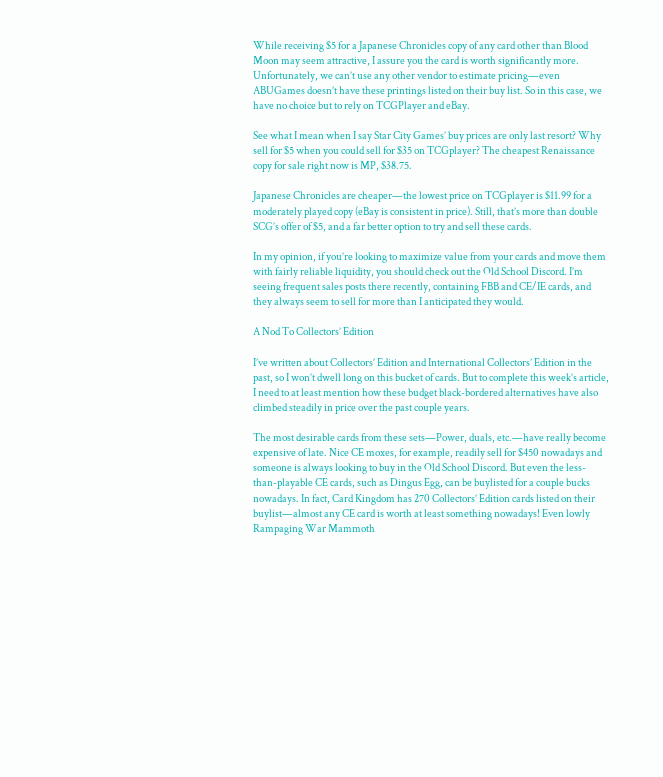While receiving $5 for a Japanese Chronicles copy of any card other than Blood Moon may seem attractive, I assure you the card is worth significantly more. Unfortunately, we can’t use any other vendor to estimate pricing—even ABUGames doesn’t have these printings listed on their buy list. So in this case, we have no choice but to rely on TCGPlayer and eBay.

See what I mean when I say Star City Games’ buy prices are only last resort? Why sell for $5 when you could sell for $35 on TCGplayer? The cheapest Renaissance copy for sale right now is MP, $38.75.

Japanese Chronicles are cheaper—the lowest price on TCGplayer is $11.99 for a moderately played copy (eBay is consistent in price). Still, that’s more than double SCG’s offer of $5, and a far better option to try and sell these cards.

In my opinion, if you’re looking to maximize value from your cards and move them with fairly reliable liquidity, you should check out the Old School Discord. I’m seeing frequent sales posts there recently, containing FBB and CE/IE cards, and they always seem to sell for more than I anticipated they would.

A Nod To Collectors’ Edition

I’ve written about Collectors’ Edition and International Collectors’ Edition in the past, so I won’t dwell long on this bucket of cards. But to complete this week’s article, I need to at least mention how these budget black-bordered alternatives have also climbed steadily in price over the past couple years.

The most desirable cards from these sets—Power, duals, etc.—have really become expensive of late. Nice CE moxes, for example, readily sell for $450 nowadays and someone is always looking to buy in the Old School Discord. But even the less-than-playable CE cards, such as Dingus Egg, can be buylisted for a couple bucks nowadays. In fact, Card Kingdom has 270 Collectors’ Edition cards listed on their buylist—almost any CE card is worth at least something nowadays! Even lowly Rampaging War Mammoth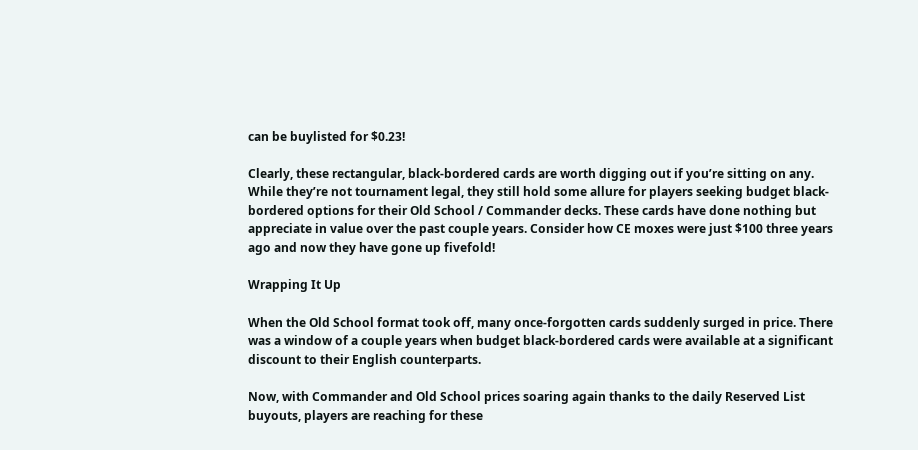can be buylisted for $0.23!

Clearly, these rectangular, black-bordered cards are worth digging out if you’re sitting on any. While they’re not tournament legal, they still hold some allure for players seeking budget black-bordered options for their Old School / Commander decks. These cards have done nothing but appreciate in value over the past couple years. Consider how CE moxes were just $100 three years ago and now they have gone up fivefold!

Wrapping It Up

When the Old School format took off, many once-forgotten cards suddenly surged in price. There was a window of a couple years when budget black-bordered cards were available at a significant discount to their English counterparts.

Now, with Commander and Old School prices soaring again thanks to the daily Reserved List buyouts, players are reaching for these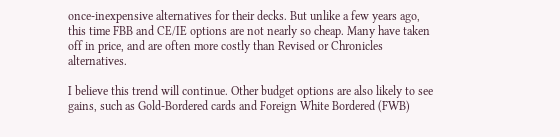once-inexpensive alternatives for their decks. But unlike a few years ago, this time FBB and CE/IE options are not nearly so cheap. Many have taken off in price, and are often more costly than Revised or Chronicles alternatives.

I believe this trend will continue. Other budget options are also likely to see gains, such as Gold-Bordered cards and Foreign White Bordered (FWB)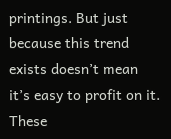printings. But just because this trend exists doesn’t mean it’s easy to profit on it. These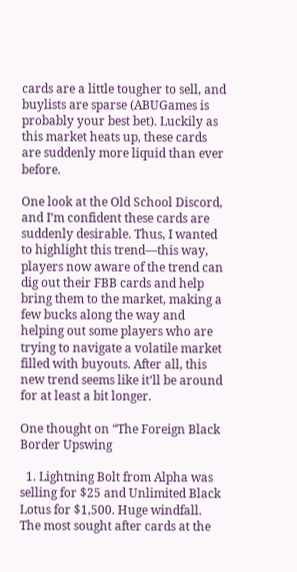cards are a little tougher to sell, and buylists are sparse (ABUGames is probably your best bet). Luckily as this market heats up, these cards are suddenly more liquid than ever before.

One look at the Old School Discord, and I’m confident these cards are suddenly desirable. Thus, I wanted to highlight this trend—this way, players now aware of the trend can dig out their FBB cards and help bring them to the market, making a few bucks along the way and helping out some players who are trying to navigate a volatile market filled with buyouts. After all, this new trend seems like it’ll be around for at least a bit longer.

One thought on “The Foreign Black Border Upswing

  1. Lightning Bolt from Alpha was selling for $25 and Unlimited Black Lotus for $1,500. Huge windfall. The most sought after cards at the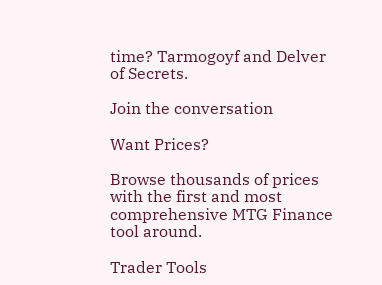time? Tarmogoyf and Delver of Secrets.

Join the conversation

Want Prices?

Browse thousands of prices with the first and most comprehensive MTG Finance tool around.

Trader Tools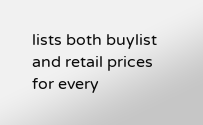lists both buylist and retail prices for every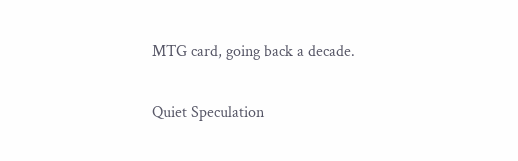MTG card, going back a decade.

Quiet Speculation